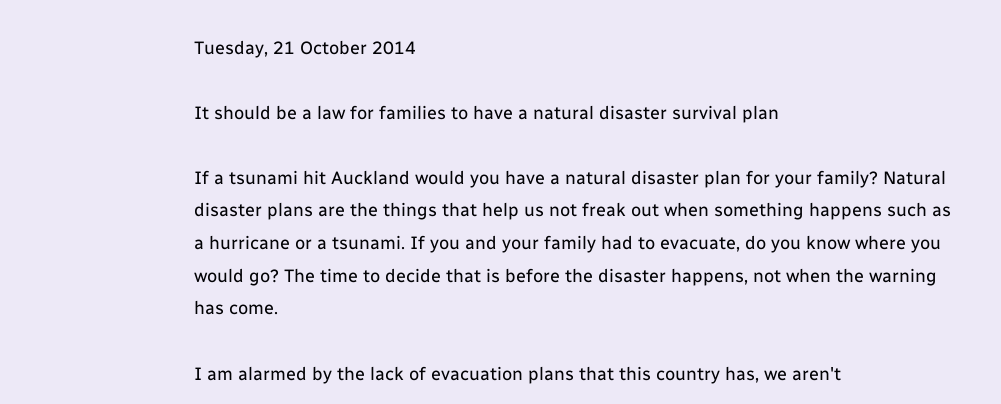Tuesday, 21 October 2014

It should be a law for families to have a natural disaster survival plan

If a tsunami hit Auckland would you have a natural disaster plan for your family? Natural disaster plans are the things that help us not freak out when something happens such as a hurricane or a tsunami. If you and your family had to evacuate, do you know where you would go? The time to decide that is before the disaster happens, not when the warning has come.

I am alarmed by the lack of evacuation plans that this country has, we aren't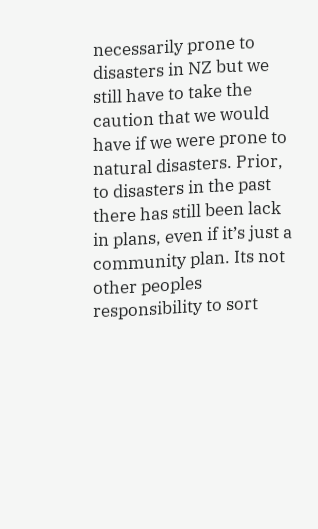necessarily prone to disasters in NZ but we still have to take the caution that we would have if we were prone to natural disasters. Prior, to disasters in the past there has still been lack in plans, even if it’s just a community plan. Its not other peoples responsibility to sort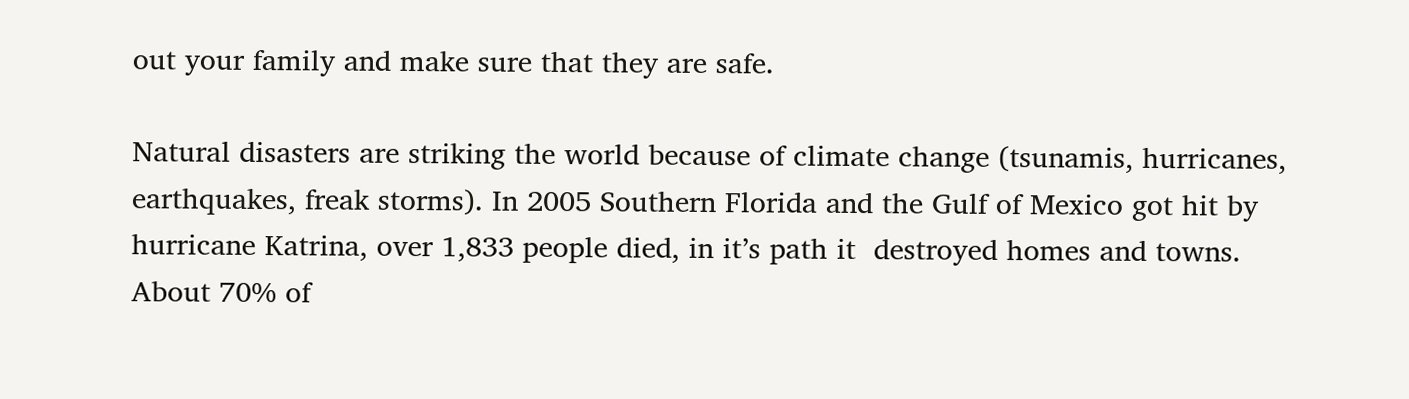out your family and make sure that they are safe.

Natural disasters are striking the world because of climate change (tsunamis, hurricanes, earthquakes, freak storms). In 2005 Southern Florida and the Gulf of Mexico got hit by hurricane Katrina, over 1,833 people died, in it’s path it  destroyed homes and towns. About 70% of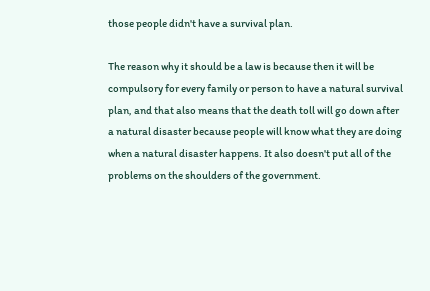those people didn't have a survival plan.

The reason why it should be a law is because then it will be compulsory for every family or person to have a natural survival plan, and that also means that the death toll will go down after a natural disaster because people will know what they are doing when a natural disaster happens. It also doesn't put all of the problems on the shoulders of the government.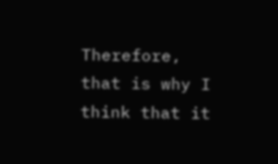Therefore, that is why I think that it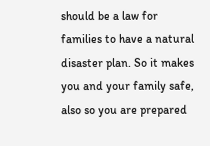should be a law for families to have a natural disaster plan. So it makes you and your family safe, also so you are prepared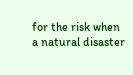for the risk when a natural disaster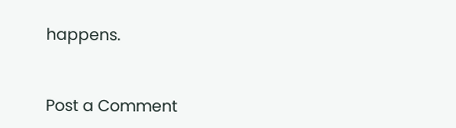happens.


Post a Comment